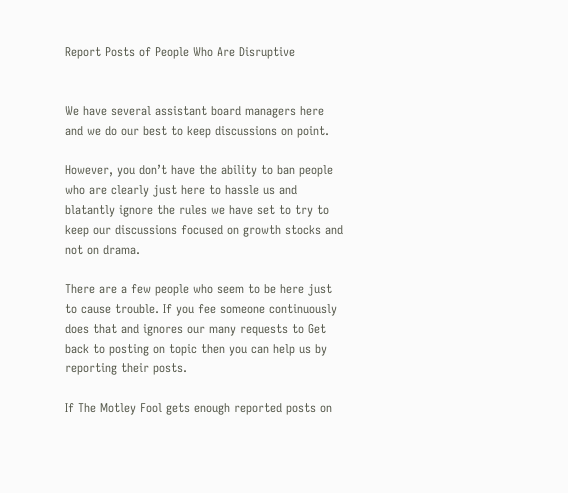Report Posts of People Who Are Disruptive


We have several assistant board managers here and we do our best to keep discussions on point.

However, you don’t have the ability to ban people who are clearly just here to hassle us and blatantly ignore the rules we have set to try to keep our discussions focused on growth stocks and not on drama.

There are a few people who seem to be here just to cause trouble. If you fee someone continuously does that and ignores our many requests to Get back to posting on topic then you can help us by reporting their posts.

If The Motley Fool gets enough reported posts on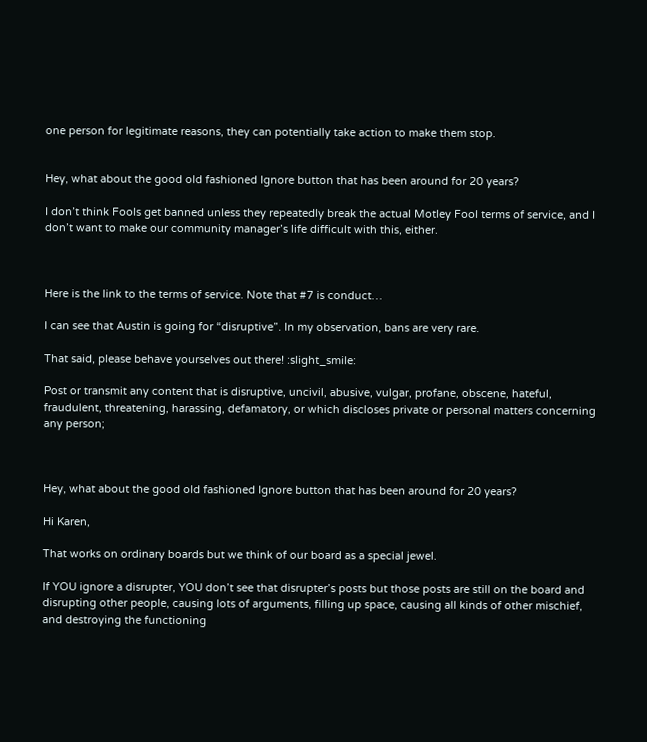one person for legitimate reasons, they can potentially take action to make them stop.


Hey, what about the good old fashioned Ignore button that has been around for 20 years?

I don’t think Fools get banned unless they repeatedly break the actual Motley Fool terms of service, and I don’t want to make our community manager’s life difficult with this, either.



Here is the link to the terms of service. Note that #7 is conduct…

I can see that Austin is going for “disruptive”. In my observation, bans are very rare.

That said, please behave yourselves out there! :slight_smile:

Post or transmit any content that is disruptive, uncivil, abusive, vulgar, profane, obscene, hateful, fraudulent, threatening, harassing, defamatory, or which discloses private or personal matters concerning any person;



Hey, what about the good old fashioned Ignore button that has been around for 20 years?

Hi Karen,

That works on ordinary boards but we think of our board as a special jewel.

If YOU ignore a disrupter, YOU don’t see that disrupter’s posts but those posts are still on the board and disrupting other people, causing lots of arguments, filling up space, causing all kinds of other mischief, and destroying the functioning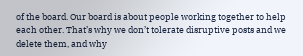of the board. Our board is about people working together to help each other. That’s why we don’t tolerate disruptive posts and we delete them, and why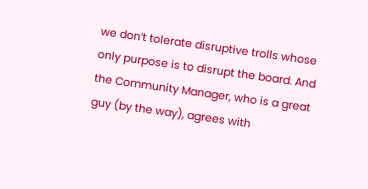we don’t tolerate disruptive trolls whose only purpose is to disrupt the board. And the Community Manager, who is a great guy (by the way), agrees with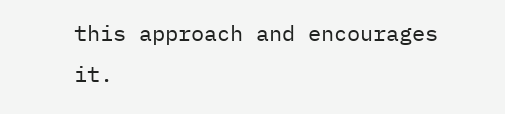this approach and encourages it.